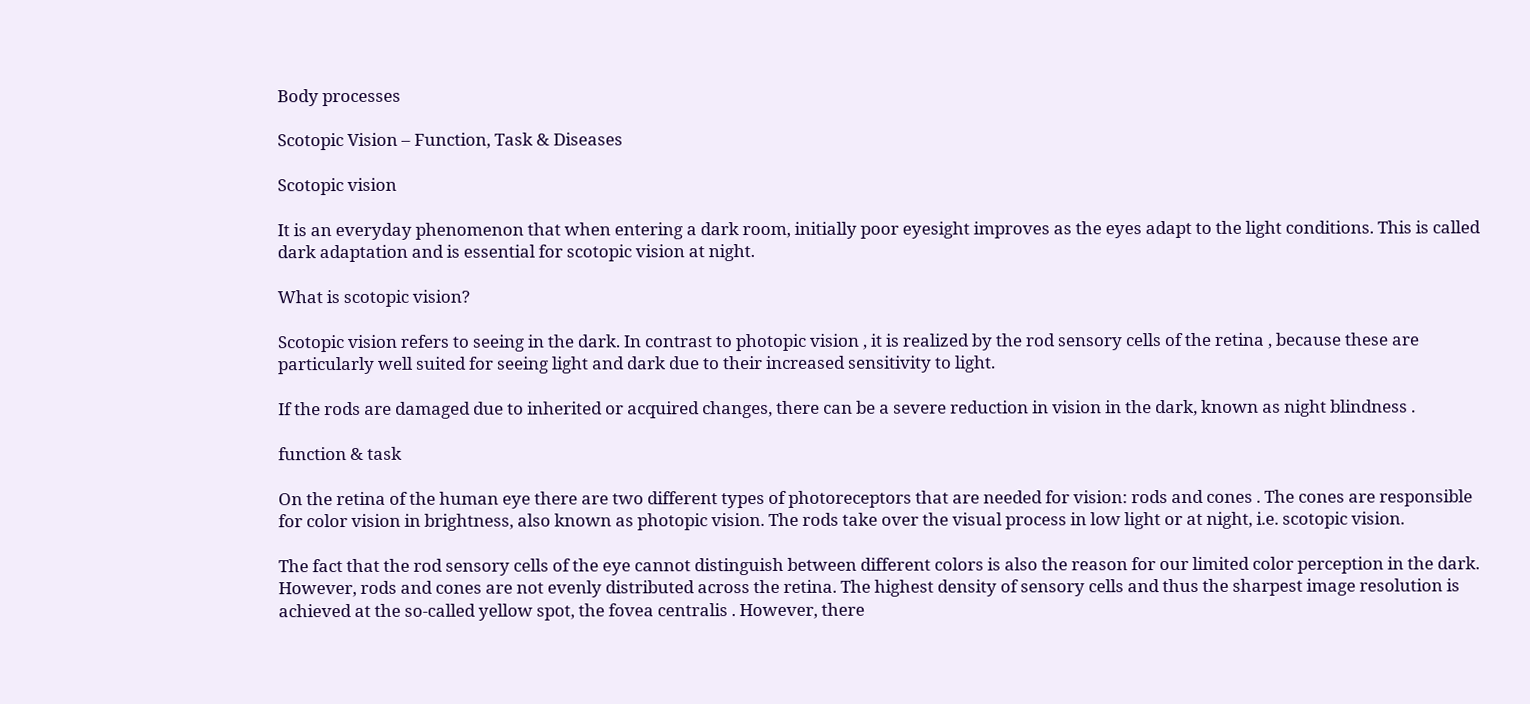Body processes

Scotopic Vision – Function, Task & Diseases

Scotopic vision

It is an everyday phenomenon that when entering a dark room, initially poor eyesight improves as the eyes adapt to the light conditions. This is called dark adaptation and is essential for scotopic vision at night.

What is scotopic vision?

Scotopic vision refers to seeing in the dark. In contrast to photopic vision , it is realized by the rod sensory cells of the retina , because these are particularly well suited for seeing light and dark due to their increased sensitivity to light.

If the rods are damaged due to inherited or acquired changes, there can be a severe reduction in vision in the dark, known as night blindness .

function & task

On the retina of the human eye there are two different types of photoreceptors that are needed for vision: rods and cones . The cones are responsible for color vision in brightness, also known as photopic vision. The rods take over the visual process in low light or at night, i.e. scotopic vision.

The fact that the rod sensory cells of the eye cannot distinguish between different colors is also the reason for our limited color perception in the dark. However, rods and cones are not evenly distributed across the retina. The highest density of sensory cells and thus the sharpest image resolution is achieved at the so-called yellow spot, the fovea centralis . However, there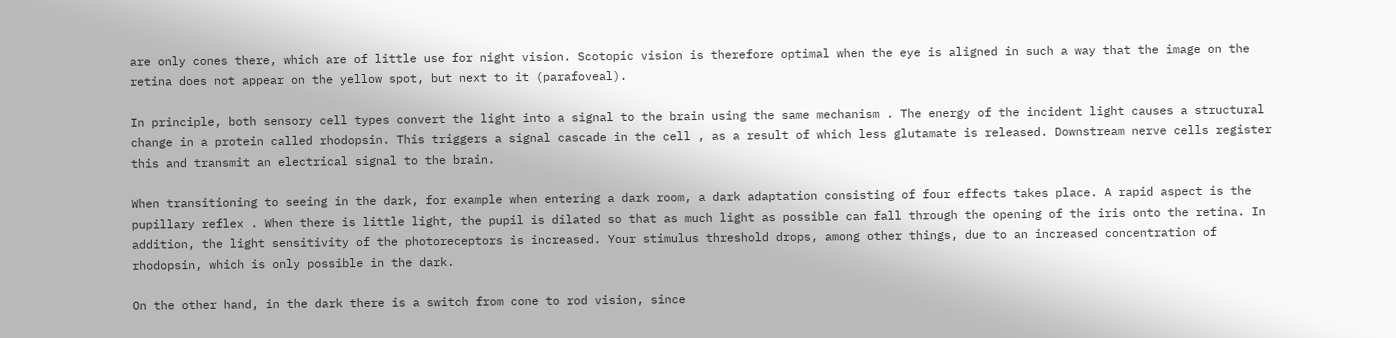are only cones there, which are of little use for night vision. Scotopic vision is therefore optimal when the eye is aligned in such a way that the image on the retina does not appear on the yellow spot, but next to it (parafoveal).

In principle, both sensory cell types convert the light into a signal to the brain using the same mechanism . The energy of the incident light causes a structural change in a protein called rhodopsin. This triggers a signal cascade in the cell , as a result of which less glutamate is released. Downstream nerve cells register this and transmit an electrical signal to the brain.

When transitioning to seeing in the dark, for example when entering a dark room, a dark adaptation consisting of four effects takes place. A rapid aspect is the pupillary reflex . When there is little light, the pupil is dilated so that as much light as possible can fall through the opening of the iris onto the retina. In addition, the light sensitivity of the photoreceptors is increased. Your stimulus threshold drops, among other things, due to an increased concentration of rhodopsin, which is only possible in the dark.

On the other hand, in the dark there is a switch from cone to rod vision, since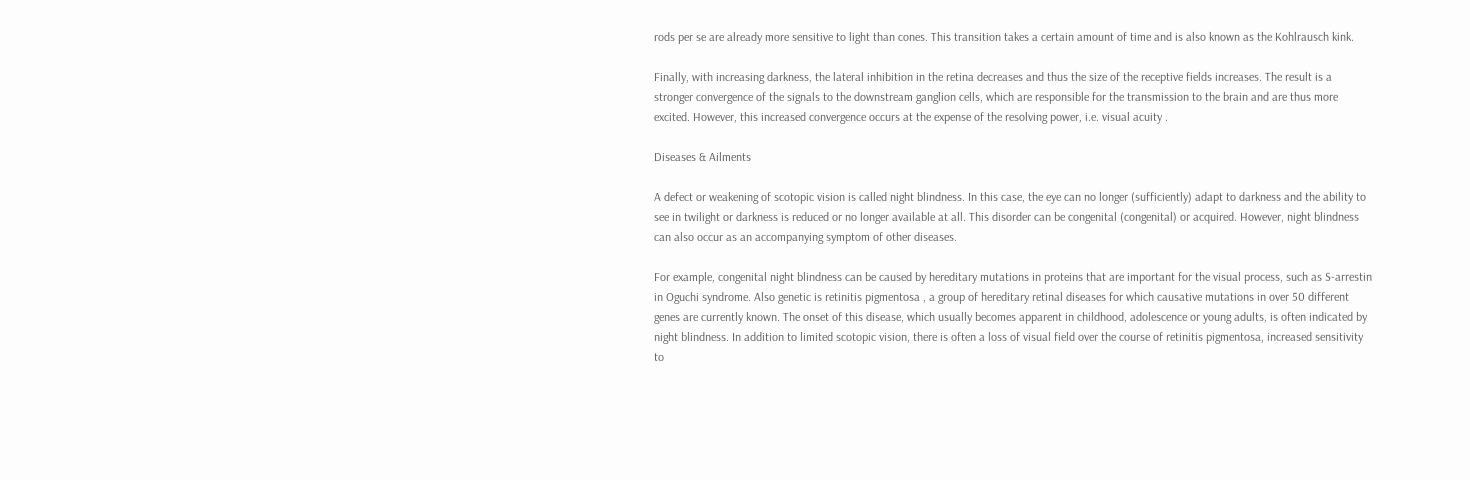rods per se are already more sensitive to light than cones. This transition takes a certain amount of time and is also known as the Kohlrausch kink.

Finally, with increasing darkness, the lateral inhibition in the retina decreases and thus the size of the receptive fields increases. The result is a stronger convergence of the signals to the downstream ganglion cells, which are responsible for the transmission to the brain and are thus more excited. However, this increased convergence occurs at the expense of the resolving power, i.e. visual acuity .

Diseases & Ailments

A defect or weakening of scotopic vision is called night blindness. In this case, the eye can no longer (sufficiently) adapt to darkness and the ability to see in twilight or darkness is reduced or no longer available at all. This disorder can be congenital (congenital) or acquired. However, night blindness can also occur as an accompanying symptom of other diseases.

For example, congenital night blindness can be caused by hereditary mutations in proteins that are important for the visual process, such as S-arrestin in Oguchi syndrome. Also genetic is retinitis pigmentosa , a group of hereditary retinal diseases for which causative mutations in over 50 different genes are currently known. The onset of this disease, which usually becomes apparent in childhood, adolescence or young adults, is often indicated by night blindness. In addition to limited scotopic vision, there is often a loss of visual field over the course of retinitis pigmentosa, increased sensitivity to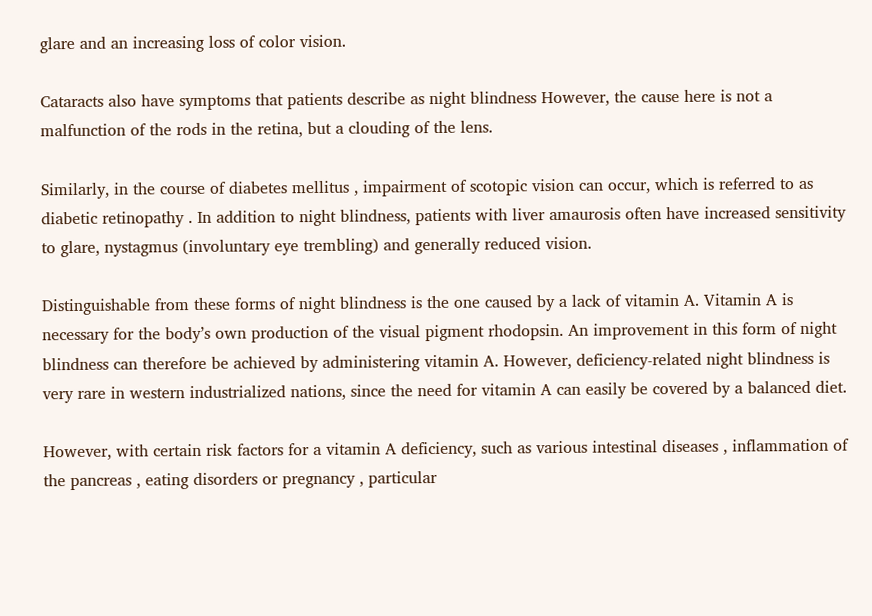glare and an increasing loss of color vision.

Cataracts also have symptoms that patients describe as night blindness However, the cause here is not a malfunction of the rods in the retina, but a clouding of the lens.

Similarly, in the course of diabetes mellitus , impairment of scotopic vision can occur, which is referred to as diabetic retinopathy . In addition to night blindness, patients with liver amaurosis often have increased sensitivity to glare, nystagmus (involuntary eye trembling) and generally reduced vision.

Distinguishable from these forms of night blindness is the one caused by a lack of vitamin A. Vitamin A is necessary for the body’s own production of the visual pigment rhodopsin. An improvement in this form of night blindness can therefore be achieved by administering vitamin A. However, deficiency-related night blindness is very rare in western industrialized nations, since the need for vitamin A can easily be covered by a balanced diet.

However, with certain risk factors for a vitamin A deficiency, such as various intestinal diseases , inflammation of the pancreas , eating disorders or pregnancy , particular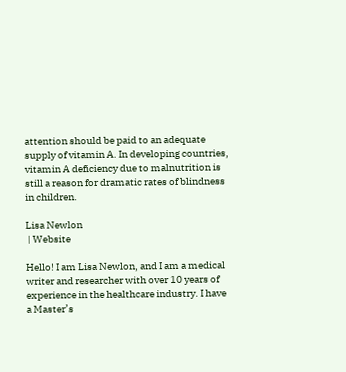attention should be paid to an adequate supply of vitamin A. In developing countries, vitamin A deficiency due to malnutrition is still a reason for dramatic rates of blindness in children.

Lisa Newlon
 | Website

Hello! I am Lisa Newlon, and I am a medical writer and researcher with over 10 years of experience in the healthcare industry. I have a Master’s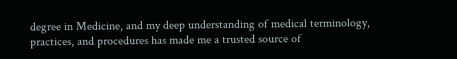degree in Medicine, and my deep understanding of medical terminology, practices, and procedures has made me a trusted source of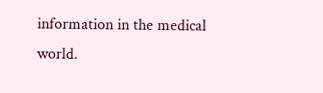information in the medical world.